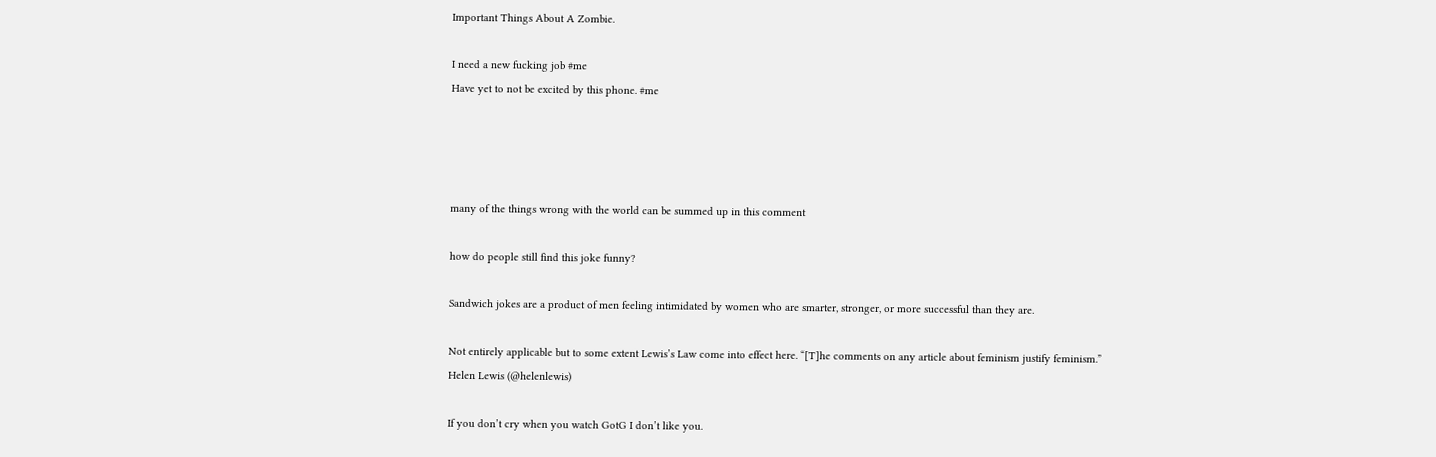Important Things About A Zombie.

I need a new fucking job #me
Have yet to not be excited by this phone. #me




many of the things wrong with the world can be summed up in this comment

how do people still find this joke funny?

Sandwich jokes are a product of men feeling intimidated by women who are smarter, stronger, or more successful than they are.

Not entirely applicable but to some extent Lewis’s Law come into effect here. “[T]he comments on any article about feminism justify feminism.” Helen Lewis (@helenlewis)

If you don’t cry when you watch GotG I don’t like you.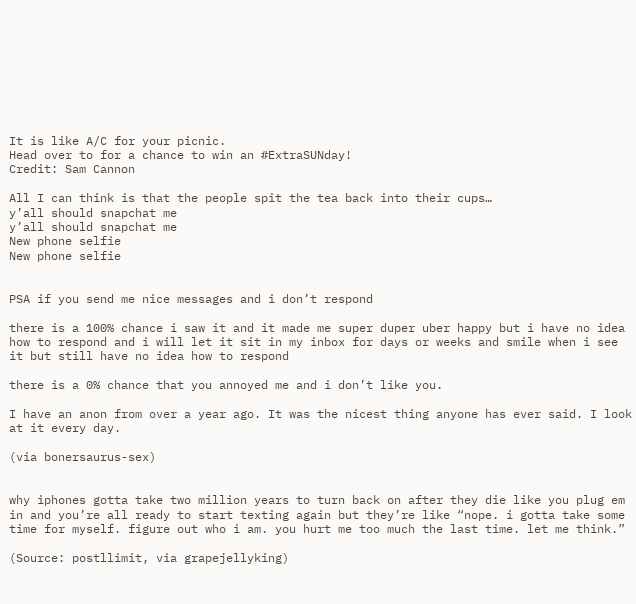It is like A/C for your picnic.
Head over to for a chance to win an #ExtraSUNday!
Credit: Sam Cannon

All I can think is that the people spit the tea back into their cups…
y’all should snapchat me
y’all should snapchat me
New phone selfie
New phone selfie


PSA if you send me nice messages and i don’t respond

there is a 100% chance i saw it and it made me super duper uber happy but i have no idea how to respond and i will let it sit in my inbox for days or weeks and smile when i see it but still have no idea how to respond

there is a 0% chance that you annoyed me and i don’t like you.

I have an anon from over a year ago. It was the nicest thing anyone has ever said. I look at it every day.

(via bonersaurus-sex)


why iphones gotta take two million years to turn back on after they die like you plug em in and you’re all ready to start texting again but they’re like “nope. i gotta take some time for myself. figure out who i am. you hurt me too much the last time. let me think.”

(Source: postllimit, via grapejellyking)